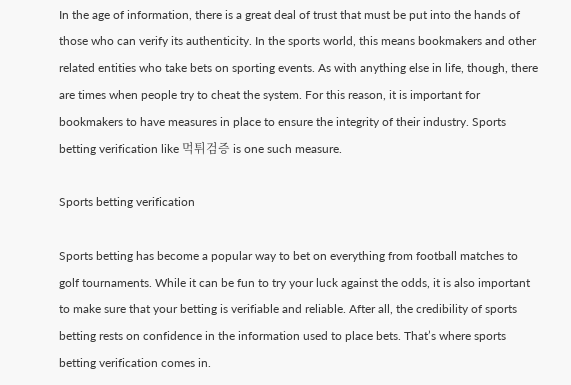In the age of information, there is a great deal of trust that must be put into the hands of those who can verify its authenticity. In the sports world, this means bookmakers and other related entities who take bets on sporting events. As with anything else in life, though, there are times when people try to cheat the system. For this reason, it is important for bookmakers to have measures in place to ensure the integrity of their industry. Sports betting verification like 먹튀검증 is one such measure.

Sports betting verification

Sports betting has become a popular way to bet on everything from football matches to golf tournaments. While it can be fun to try your luck against the odds, it is also important to make sure that your betting is verifiable and reliable. After all, the credibility of sports betting rests on confidence in the information used to place bets. That’s where sports betting verification comes in.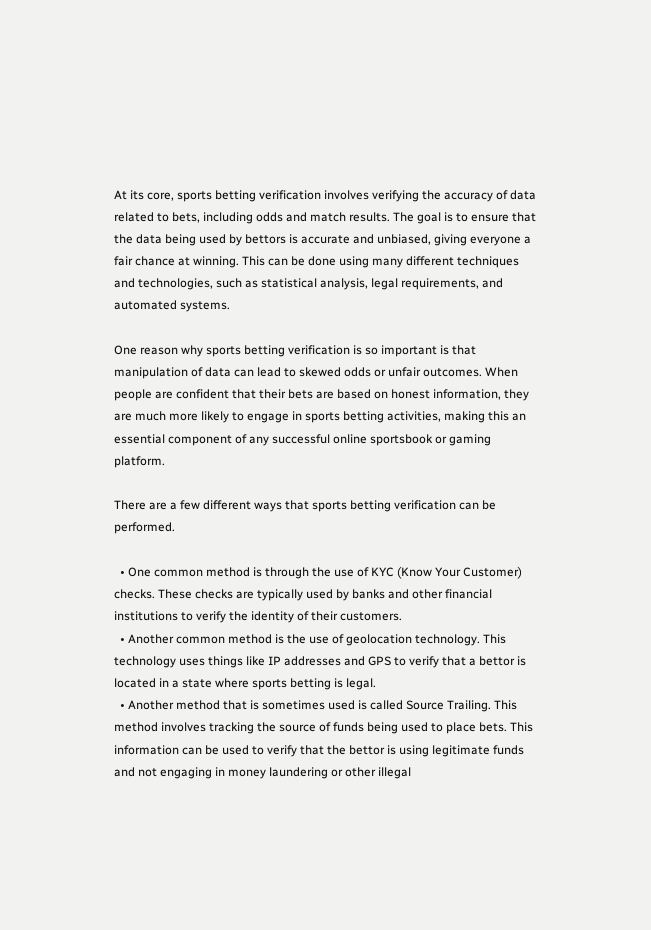At its core, sports betting verification involves verifying the accuracy of data related to bets, including odds and match results. The goal is to ensure that the data being used by bettors is accurate and unbiased, giving everyone a fair chance at winning. This can be done using many different techniques and technologies, such as statistical analysis, legal requirements, and automated systems.

One reason why sports betting verification is so important is that manipulation of data can lead to skewed odds or unfair outcomes. When people are confident that their bets are based on honest information, they are much more likely to engage in sports betting activities, making this an essential component of any successful online sportsbook or gaming platform.

There are a few different ways that sports betting verification can be performed.

  • One common method is through the use of KYC (Know Your Customer) checks. These checks are typically used by banks and other financial institutions to verify the identity of their customers.
  • Another common method is the use of geolocation technology. This technology uses things like IP addresses and GPS to verify that a bettor is located in a state where sports betting is legal.
  • Another method that is sometimes used is called Source Trailing. This method involves tracking the source of funds being used to place bets. This information can be used to verify that the bettor is using legitimate funds and not engaging in money laundering or other illegal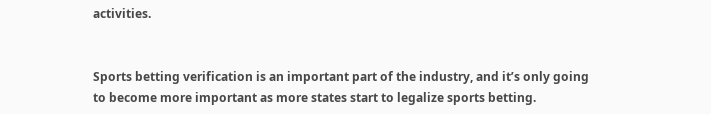activities.


Sports betting verification is an important part of the industry, and it’s only going to become more important as more states start to legalize sports betting.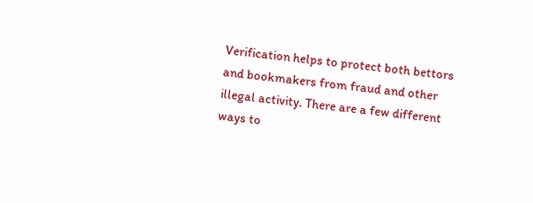Verification helps to protect both bettors and bookmakers from fraud and other illegal activity. There are a few different ways to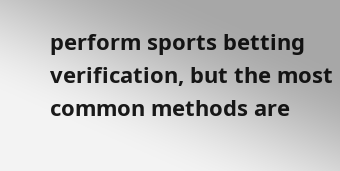perform sports betting verification, but the most common methods are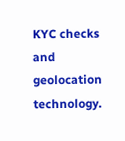KYC checks and geolocation technology.